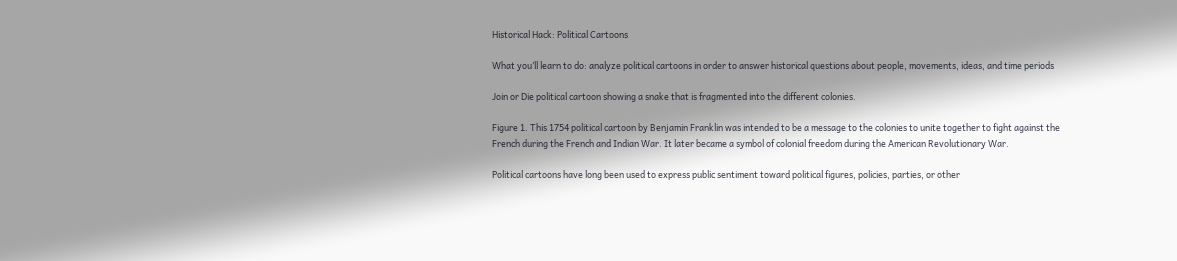Historical Hack: Political Cartoons

What you’ll learn to do: analyze political cartoons in order to answer historical questions about people, movements, ideas, and time periods

Join or Die political cartoon showing a snake that is fragmented into the different colonies.

Figure 1. This 1754 political cartoon by Benjamin Franklin was intended to be a message to the colonies to unite together to fight against the French during the French and Indian War. It later became a symbol of colonial freedom during the American Revolutionary War.

Political cartoons have long been used to express public sentiment toward political figures, policies, parties, or other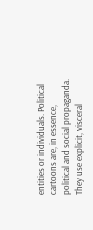entities or individuals. Political cartoons are, in essence, political and social propaganda. They use explicit, visceral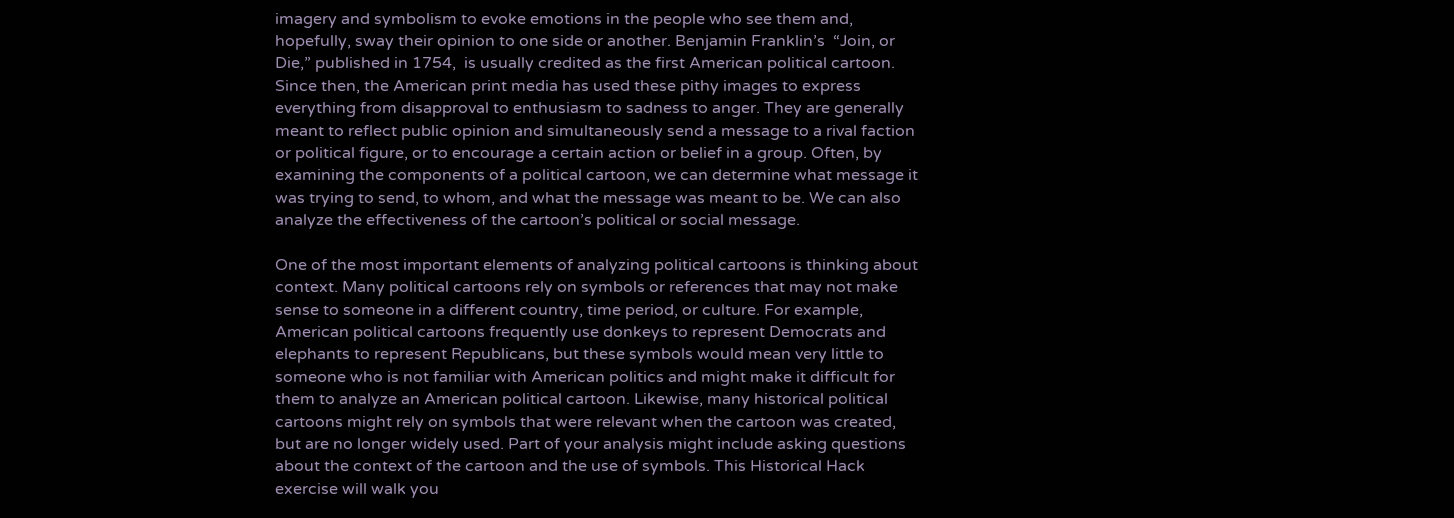imagery and symbolism to evoke emotions in the people who see them and, hopefully, sway their opinion to one side or another. Benjamin Franklin’s  “Join, or Die,” published in 1754,  is usually credited as the first American political cartoon. Since then, the American print media has used these pithy images to express everything from disapproval to enthusiasm to sadness to anger. They are generally meant to reflect public opinion and simultaneously send a message to a rival faction or political figure, or to encourage a certain action or belief in a group. Often, by examining the components of a political cartoon, we can determine what message it was trying to send, to whom, and what the message was meant to be. We can also analyze the effectiveness of the cartoon’s political or social message.

One of the most important elements of analyzing political cartoons is thinking about context. Many political cartoons rely on symbols or references that may not make sense to someone in a different country, time period, or culture. For example, American political cartoons frequently use donkeys to represent Democrats and elephants to represent Republicans, but these symbols would mean very little to someone who is not familiar with American politics and might make it difficult for them to analyze an American political cartoon. Likewise, many historical political cartoons might rely on symbols that were relevant when the cartoon was created, but are no longer widely used. Part of your analysis might include asking questions about the context of the cartoon and the use of symbols. This Historical Hack exercise will walk you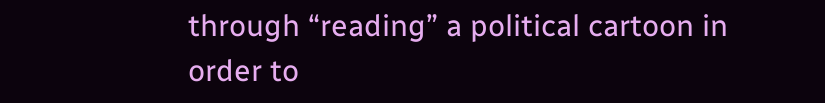through “reading” a political cartoon in order to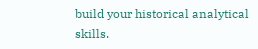build your historical analytical skills.